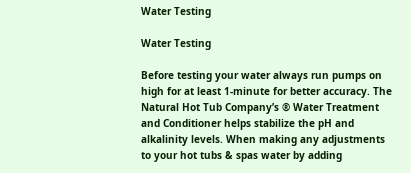Water Testing

Water Testing

Before testing your water always run pumps on high for at least 1-minute for better accuracy. The Natural Hot Tub Company’s ® Water Treatment and Conditioner helps stabilize the pH and alkalinity levels. When making any adjustments to your hot tubs & spas water by adding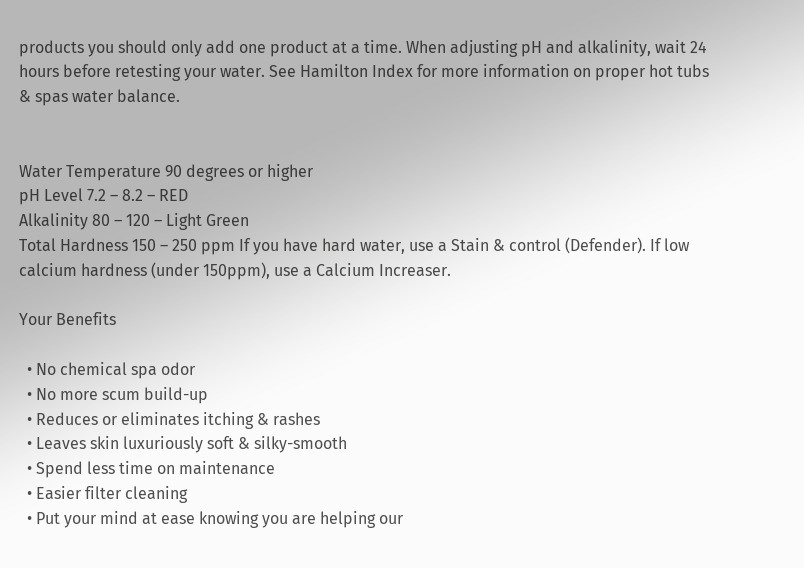products you should only add one product at a time. When adjusting pH and alkalinity, wait 24 hours before retesting your water. See Hamilton Index for more information on proper hot tubs & spas water balance.


Water Temperature 90 degrees or higher
pH Level 7.2 – 8.2 – RED
Alkalinity 80 – 120 – Light Green
Total Hardness 150 – 250 ppm If you have hard water, use a Stain & control (Defender). If low calcium hardness (under 150ppm), use a Calcium Increaser.

Your Benefits

  • No chemical spa odor
  • No more scum build-up
  • Reduces or eliminates itching & rashes
  • Leaves skin luxuriously soft & silky-smooth
  • Spend less time on maintenance
  • Easier filter cleaning
  • Put your mind at ease knowing you are helping our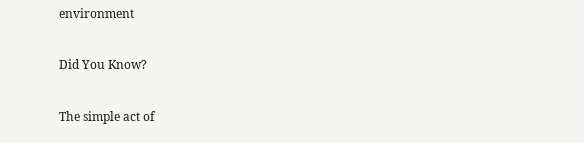environment

Did You Know?

The simple act of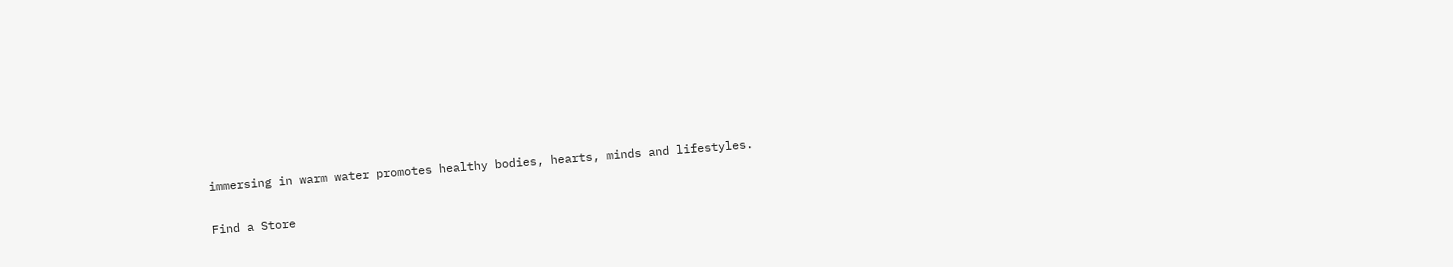immersing in warm water promotes healthy bodies, hearts, minds and lifestyles.

Find a Store